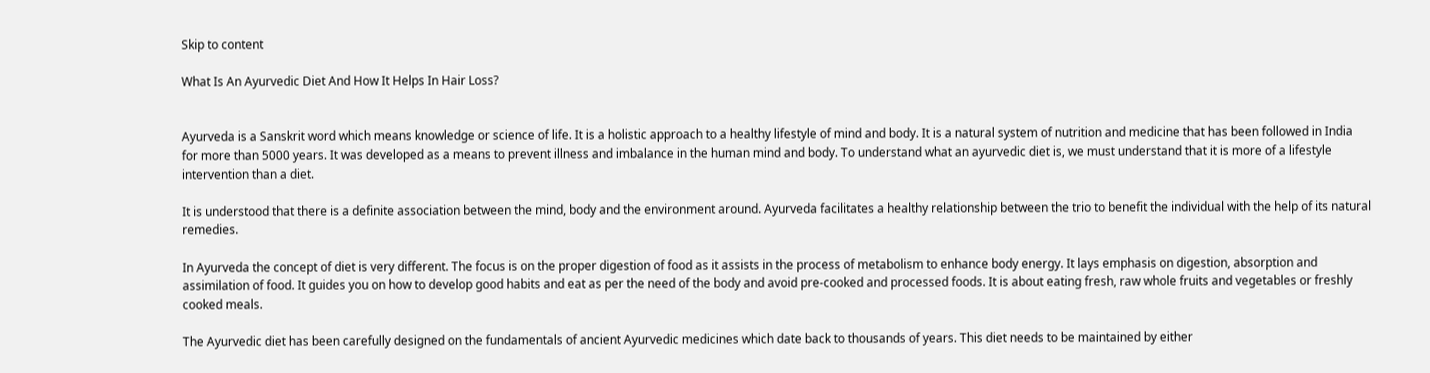Skip to content

What Is An Ayurvedic Diet And How It Helps In Hair Loss?


Ayurveda is a Sanskrit word which means knowledge or science of life. It is a holistic approach to a healthy lifestyle of mind and body. It is a natural system of nutrition and medicine that has been followed in India for more than 5000 years. It was developed as a means to prevent illness and imbalance in the human mind and body. To understand what an ayurvedic diet is, we must understand that it is more of a lifestyle intervention than a diet.

It is understood that there is a definite association between the mind, body and the environment around. Ayurveda facilitates a healthy relationship between the trio to benefit the individual with the help of its natural remedies.

In Ayurveda the concept of diet is very different. The focus is on the proper digestion of food as it assists in the process of metabolism to enhance body energy. It lays emphasis on digestion, absorption and assimilation of food. It guides you on how to develop good habits and eat as per the need of the body and avoid pre-cooked and processed foods. It is about eating fresh, raw whole fruits and vegetables or freshly cooked meals.

The Ayurvedic diet has been carefully designed on the fundamentals of ancient Ayurvedic medicines which date back to thousands of years. This diet needs to be maintained by either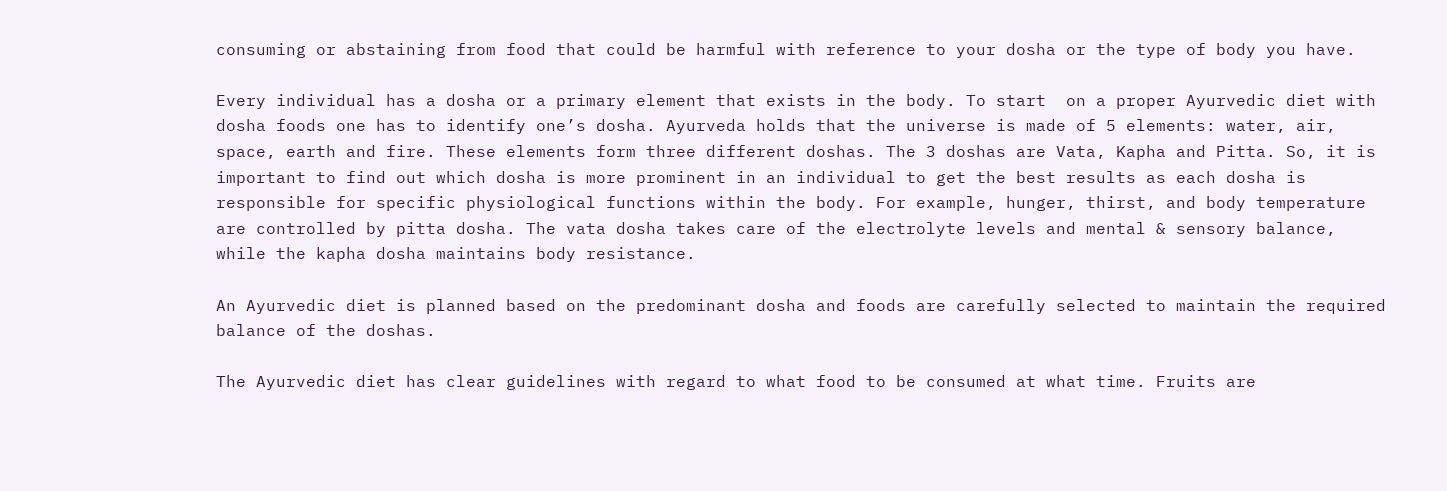consuming or abstaining from food that could be harmful with reference to your dosha or the type of body you have.

Every individual has a dosha or a primary element that exists in the body. To start  on a proper Ayurvedic diet with dosha foods one has to identify one’s dosha. Ayurveda holds that the universe is made of 5 elements: water, air, space, earth and fire. These elements form three different doshas. The 3 doshas are Vata, Kapha and Pitta. So, it is important to find out which dosha is more prominent in an individual to get the best results as each dosha is responsible for specific physiological functions within the body. For example, hunger, thirst, and body temperature are controlled by pitta dosha. The vata dosha takes care of the electrolyte levels and mental & sensory balance, while the kapha dosha maintains body resistance.

An Ayurvedic diet is planned based on the predominant dosha and foods are carefully selected to maintain the required balance of the doshas.

The Ayurvedic diet has clear guidelines with regard to what food to be consumed at what time. Fruits are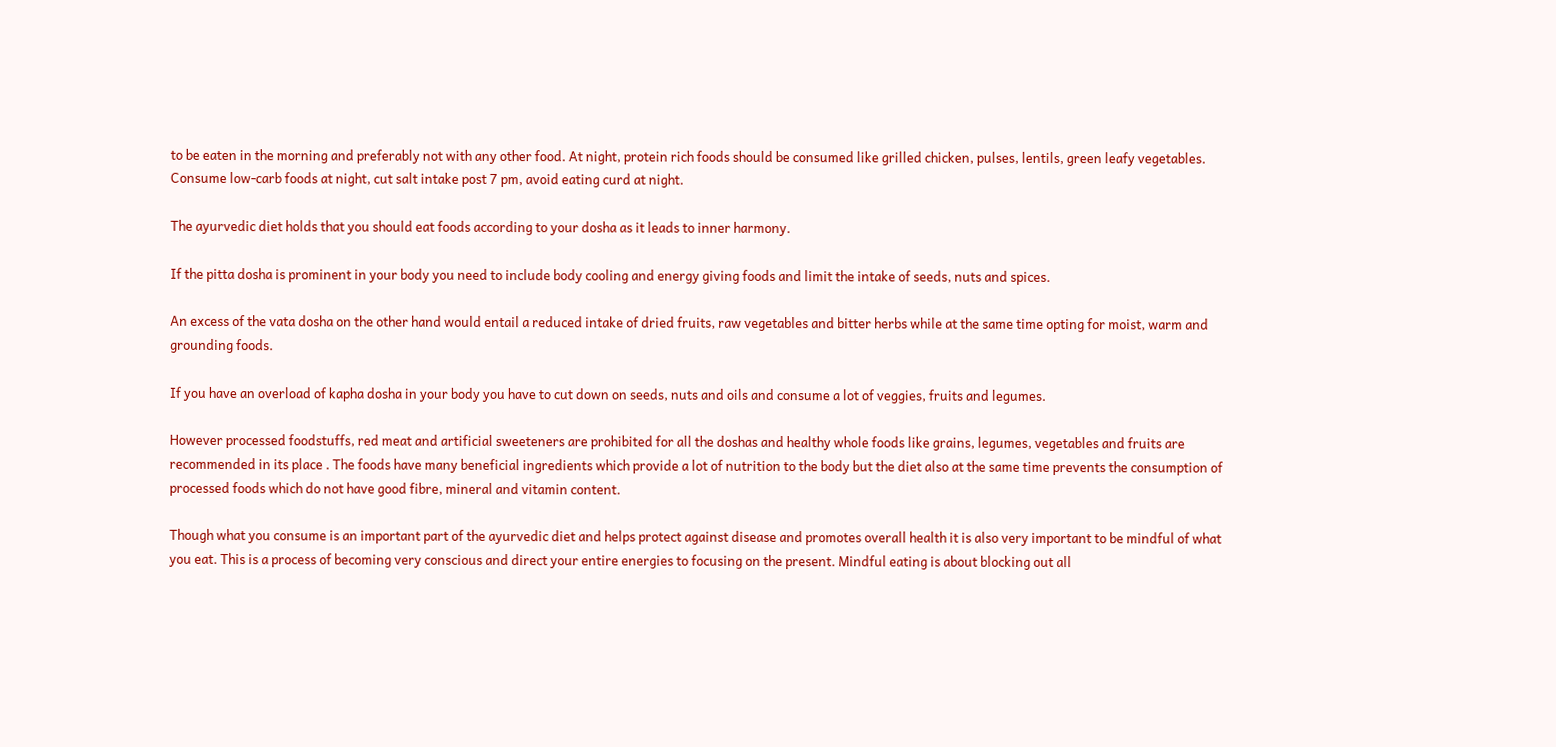to be eaten in the morning and preferably not with any other food. At night, protein rich foods should be consumed like grilled chicken, pulses, lentils, green leafy vegetables. Consume low-carb foods at night, cut salt intake post 7 pm, avoid eating curd at night.

The ayurvedic diet holds that you should eat foods according to your dosha as it leads to inner harmony.

If the pitta dosha is prominent in your body you need to include body cooling and energy giving foods and limit the intake of seeds, nuts and spices.

An excess of the vata dosha on the other hand would entail a reduced intake of dried fruits, raw vegetables and bitter herbs while at the same time opting for moist, warm and grounding foods.

If you have an overload of kapha dosha in your body you have to cut down on seeds, nuts and oils and consume a lot of veggies, fruits and legumes.

However processed foodstuffs, red meat and artificial sweeteners are prohibited for all the doshas and healthy whole foods like grains, legumes, vegetables and fruits are recommended in its place . The foods have many beneficial ingredients which provide a lot of nutrition to the body but the diet also at the same time prevents the consumption of processed foods which do not have good fibre, mineral and vitamin content.

Though what you consume is an important part of the ayurvedic diet and helps protect against disease and promotes overall health it is also very important to be mindful of what you eat. This is a process of becoming very conscious and direct your entire energies to focusing on the present. Mindful eating is about blocking out all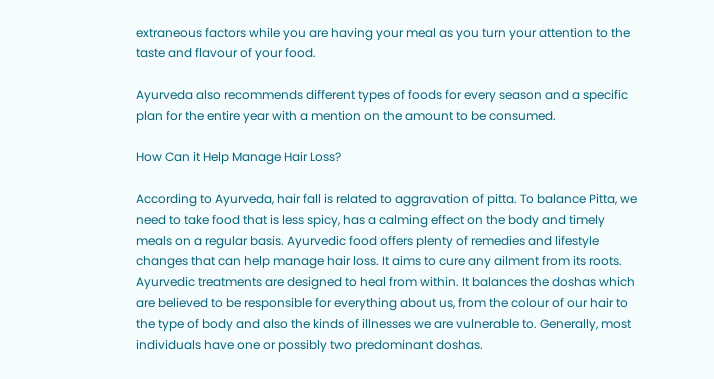extraneous factors while you are having your meal as you turn your attention to the taste and flavour of your food.

Ayurveda also recommends different types of foods for every season and a specific plan for the entire year with a mention on the amount to be consumed.

How Can it Help Manage Hair Loss?

According to Ayurveda, hair fall is related to aggravation of pitta. To balance Pitta, we need to take food that is less spicy, has a calming effect on the body and timely meals on a regular basis. Ayurvedic food offers plenty of remedies and lifestyle changes that can help manage hair loss. It aims to cure any ailment from its roots. Ayurvedic treatments are designed to heal from within. It balances the doshas which are believed to be responsible for everything about us, from the colour of our hair to the type of body and also the kinds of illnesses we are vulnerable to. Generally, most individuals have one or possibly two predominant doshas.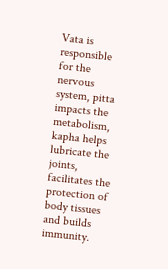Vata is responsible for the nervous system, pitta impacts the metabolism, kapha helps lubricate the joints, facilitates the protection of body tissues and builds immunity.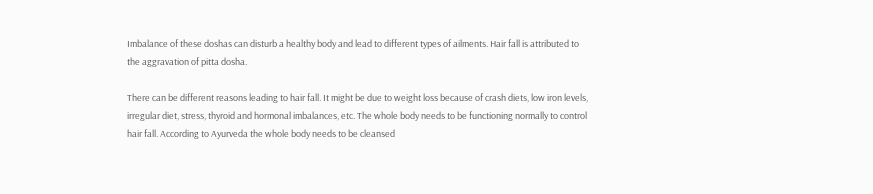Imbalance of these doshas can disturb a healthy body and lead to different types of ailments. Hair fall is attributed to the aggravation of pitta dosha.

There can be different reasons leading to hair fall. It might be due to weight loss because of crash diets, low iron levels, irregular diet, stress, thyroid and hormonal imbalances, etc. The whole body needs to be functioning normally to control hair fall. According to Ayurveda the whole body needs to be cleansed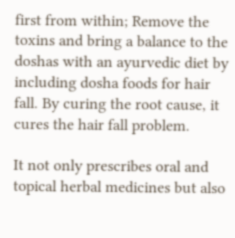first from within; Remove the toxins and bring a balance to the doshas with an ayurvedic diet by including dosha foods for hair fall. By curing the root cause, it cures the hair fall problem.

It not only prescribes oral and topical herbal medicines but also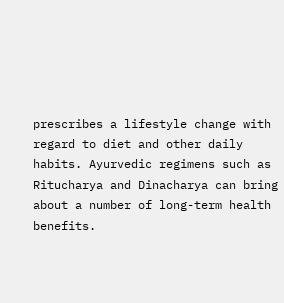prescribes a lifestyle change with regard to diet and other daily habits. Ayurvedic regimens such as Ritucharya and Dinacharya can bring about a number of long-term health benefits.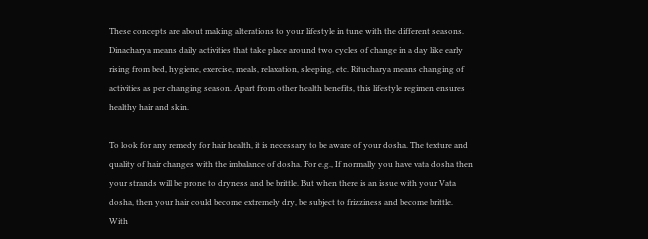These concepts are about making alterations to your lifestyle in tune with the different seasons. Dinacharya means daily activities that take place around two cycles of change in a day like early rising from bed, hygiene, exercise, meals, relaxation, sleeping, etc. Ritucharya means changing of activities as per changing season. Apart from other health benefits, this lifestyle regimen ensures healthy hair and skin.

To look for any remedy for hair health, it is necessary to be aware of your dosha. The texture and quality of hair changes with the imbalance of dosha. For e.g., If normally you have vata dosha then your strands will be prone to dryness and be brittle. But when there is an issue with your Vata dosha, then your hair could become extremely dry, be subject to frizziness and become brittle. With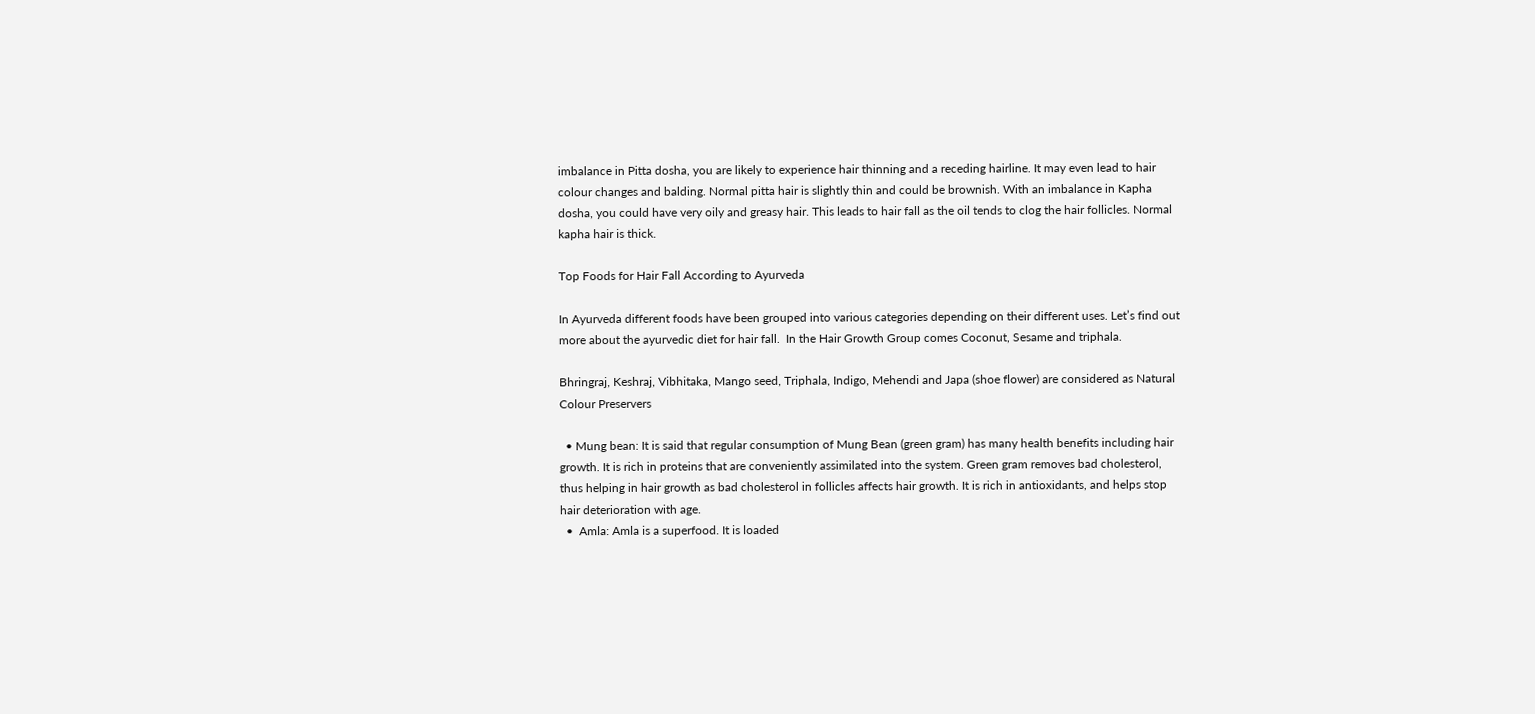imbalance in Pitta dosha, you are likely to experience hair thinning and a receding hairline. It may even lead to hair colour changes and balding. Normal pitta hair is slightly thin and could be brownish. With an imbalance in Kapha dosha, you could have very oily and greasy hair. This leads to hair fall as the oil tends to clog the hair follicles. Normal kapha hair is thick.

Top Foods for Hair Fall According to Ayurveda

In Ayurveda different foods have been grouped into various categories depending on their different uses. Let’s find out more about the ayurvedic diet for hair fall.  In the Hair Growth Group comes Coconut, Sesame and triphala.

Bhringraj, Keshraj, Vibhitaka, Mango seed, Triphala, Indigo, Mehendi and Japa (shoe flower) are considered as Natural Colour Preservers

  • Mung bean: It is said that regular consumption of Mung Bean (green gram) has many health benefits including hair growth. It is rich in proteins that are conveniently assimilated into the system. Green gram removes bad cholesterol, thus helping in hair growth as bad cholesterol in follicles affects hair growth. It is rich in antioxidants, and helps stop hair deterioration with age.
  •  Amla: Amla is a superfood. It is loaded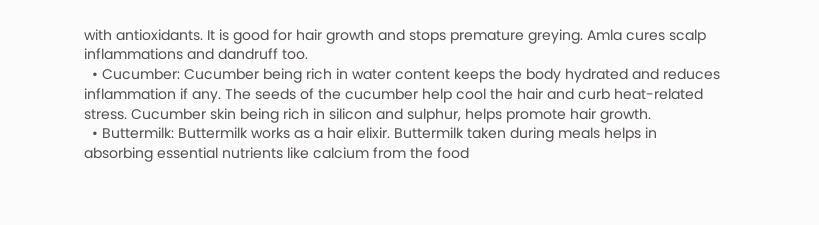with antioxidants. It is good for hair growth and stops premature greying. Amla cures scalp inflammations and dandruff too.
  • Cucumber: Cucumber being rich in water content keeps the body hydrated and reduces inflammation if any. The seeds of the cucumber help cool the hair and curb heat-related stress. Cucumber skin being rich in silicon and sulphur, helps promote hair growth.
  • Buttermilk: Buttermilk works as a hair elixir. Buttermilk taken during meals helps in absorbing essential nutrients like calcium from the food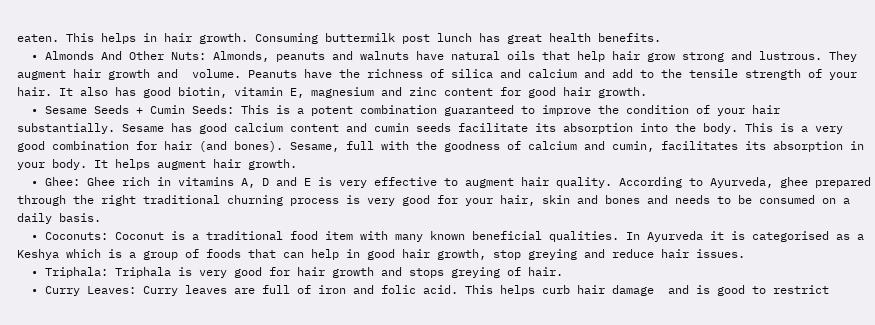eaten. This helps in hair growth. Consuming buttermilk post lunch has great health benefits.
  • Almonds And Other Nuts: Almonds, peanuts and walnuts have natural oils that help hair grow strong and lustrous. They augment hair growth and  volume. Peanuts have the richness of silica and calcium and add to the tensile strength of your hair. It also has good biotin, vitamin E, magnesium and zinc content for good hair growth.
  • Sesame Seeds + Cumin Seeds: This is a potent combination guaranteed to improve the condition of your hair substantially. Sesame has good calcium content and cumin seeds facilitate its absorption into the body. This is a very good combination for hair (and bones). Sesame, full with the goodness of calcium and cumin, facilitates its absorption in your body. It helps augment hair growth.
  • Ghee: Ghee rich in vitamins A, D and E is very effective to augment hair quality. According to Ayurveda, ghee prepared through the right traditional churning process is very good for your hair, skin and bones and needs to be consumed on a daily basis.
  • Coconuts: Coconut is a traditional food item with many known beneficial qualities. In Ayurveda it is categorised as a Keshya which is a group of foods that can help in good hair growth, stop greying and reduce hair issues.
  • Triphala: Triphala is very good for hair growth and stops greying of hair.
  • Curry Leaves: Curry leaves are full of iron and folic acid. This helps curb hair damage  and is good to restrict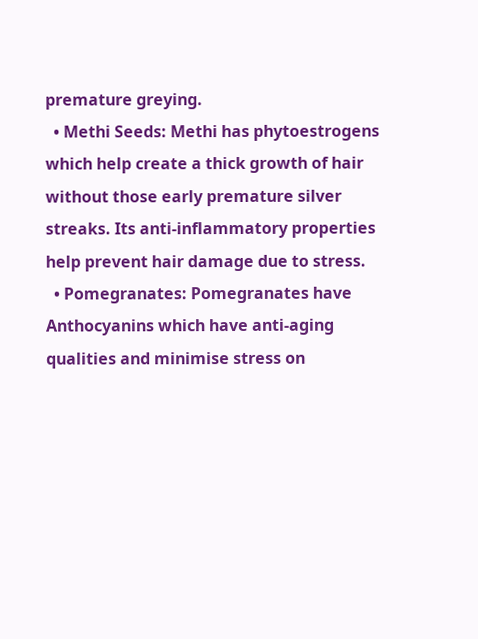premature greying.
  • Methi Seeds: Methi has phytoestrogens which help create a thick growth of hair without those early premature silver streaks. Its anti-inflammatory properties help prevent hair damage due to stress.
  • Pomegranates: Pomegranates have Anthocyanins which have anti-aging qualities and minimise stress on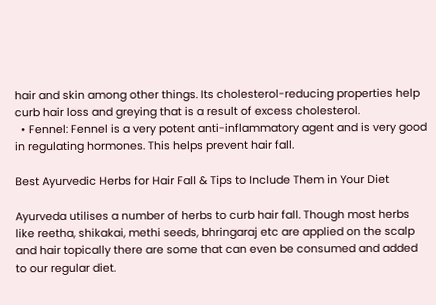hair and skin among other things. Its cholesterol-reducing properties help curb hair loss and greying that is a result of excess cholesterol.
  • Fennel: Fennel is a very potent anti-inflammatory agent and is very good in regulating hormones. This helps prevent hair fall.

Best Ayurvedic Herbs for Hair Fall & Tips to Include Them in Your Diet

Ayurveda utilises a number of herbs to curb hair fall. Though most herbs like reetha, shikakai, methi seeds, bhringaraj etc are applied on the scalp and hair topically there are some that can even be consumed and added to our regular diet.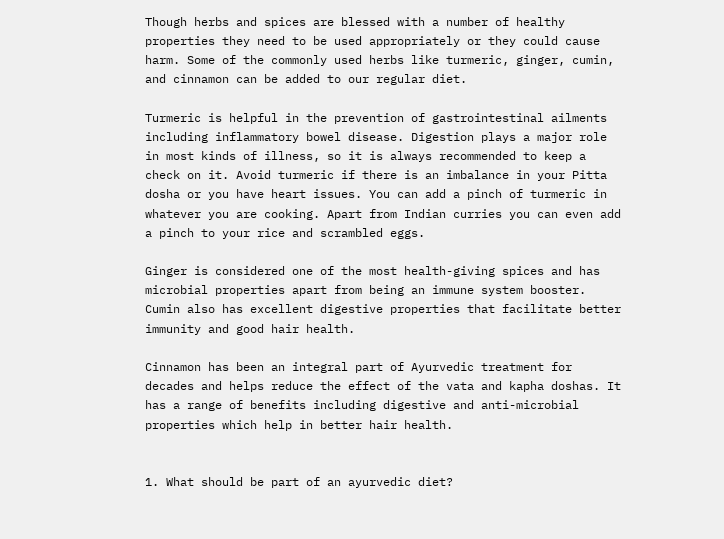Though herbs and spices are blessed with a number of healthy properties they need to be used appropriately or they could cause harm. Some of the commonly used herbs like turmeric, ginger, cumin, and cinnamon can be added to our regular diet.

Turmeric is helpful in the prevention of gastrointestinal ailments including inflammatory bowel disease. Digestion plays a major role in most kinds of illness, so it is always recommended to keep a check on it. Avoid turmeric if there is an imbalance in your Pitta dosha or you have heart issues. You can add a pinch of turmeric in whatever you are cooking. Apart from Indian curries you can even add a pinch to your rice and scrambled eggs.

Ginger is considered one of the most health-giving spices and has microbial properties apart from being an immune system booster.  Cumin also has excellent digestive properties that facilitate better immunity and good hair health.

Cinnamon has been an integral part of Ayurvedic treatment for decades and helps reduce the effect of the vata and kapha doshas. It has a range of benefits including digestive and anti-microbial properties which help in better hair health.


1. What should be part of an ayurvedic diet?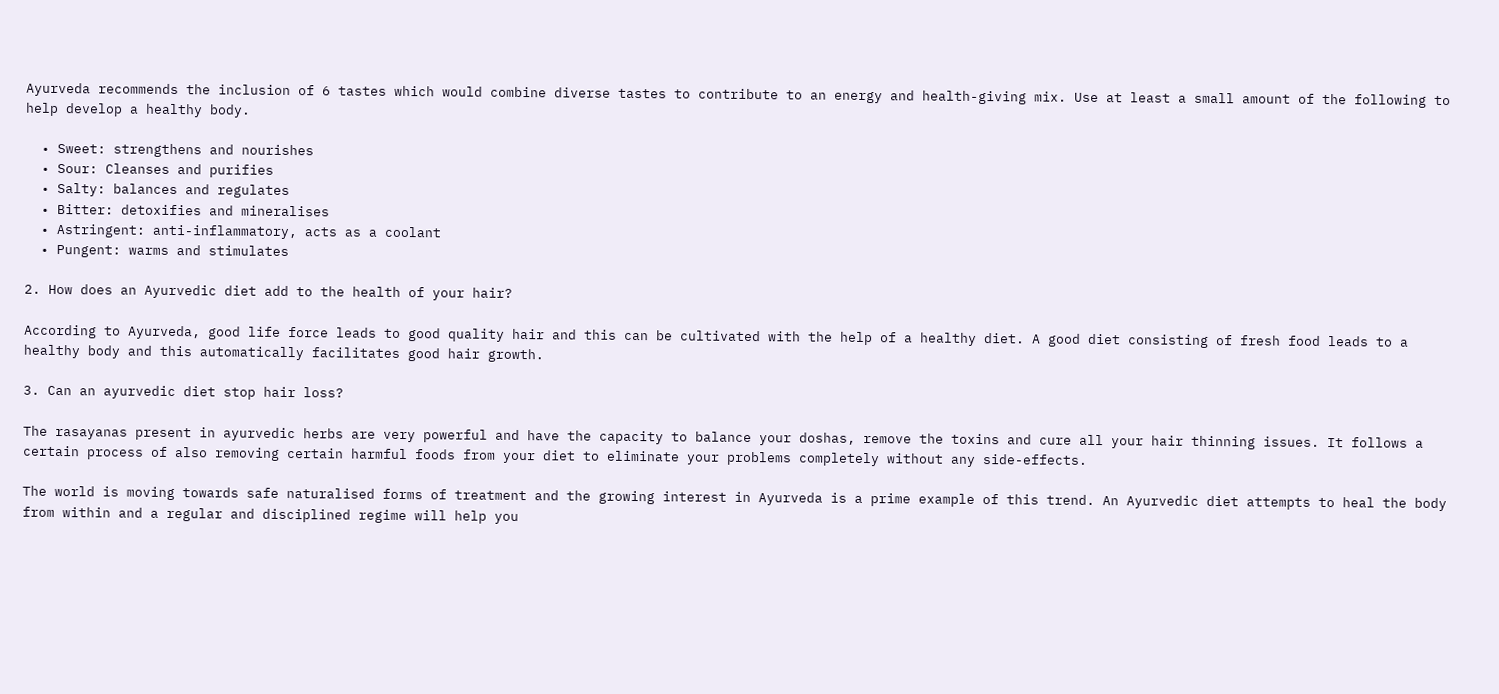Ayurveda recommends the inclusion of 6 tastes which would combine diverse tastes to contribute to an energy and health-giving mix. Use at least a small amount of the following to help develop a healthy body.

  • Sweet: strengthens and nourishes
  • Sour: Cleanses and purifies
  • Salty: balances and regulates
  • Bitter: detoxifies and mineralises
  • Astringent: anti-inflammatory, acts as a coolant
  • Pungent: warms and stimulates

2. How does an Ayurvedic diet add to the health of your hair?

According to Ayurveda, good life force leads to good quality hair and this can be cultivated with the help of a healthy diet. A good diet consisting of fresh food leads to a healthy body and this automatically facilitates good hair growth.

3. Can an ayurvedic diet stop hair loss?

The rasayanas present in ayurvedic herbs are very powerful and have the capacity to balance your doshas, remove the toxins and cure all your hair thinning issues. It follows a certain process of also removing certain harmful foods from your diet to eliminate your problems completely without any side-effects.

The world is moving towards safe naturalised forms of treatment and the growing interest in Ayurveda is a prime example of this trend. An Ayurvedic diet attempts to heal the body from within and a regular and disciplined regime will help you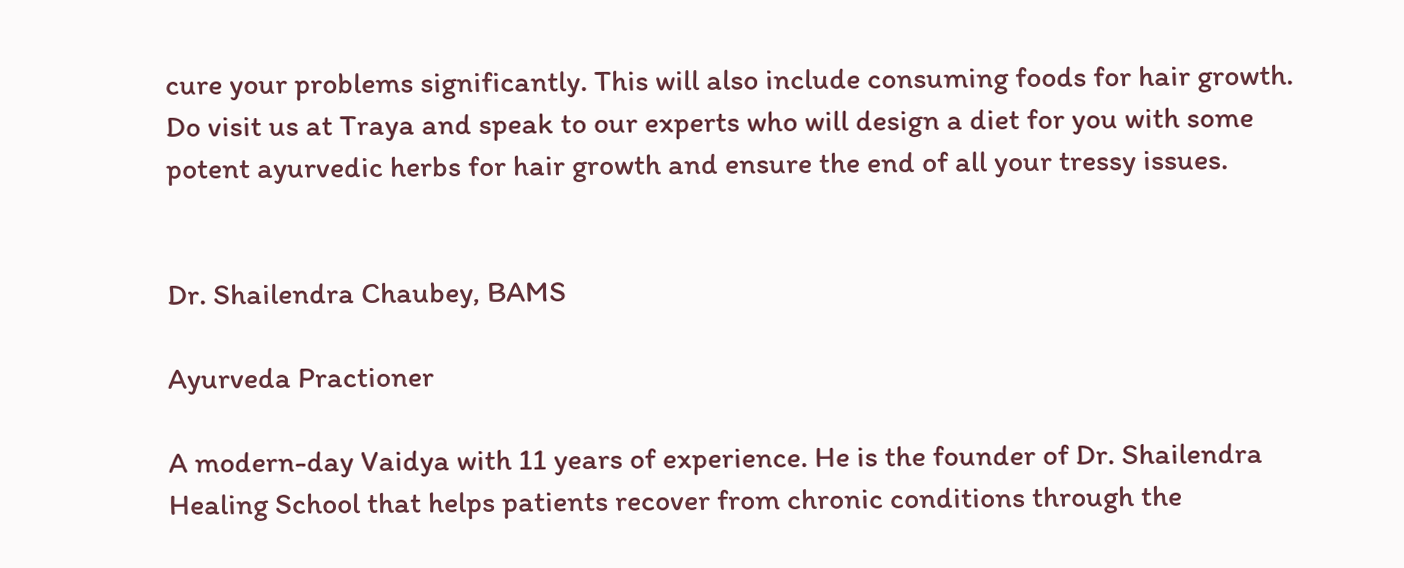cure your problems significantly. This will also include consuming foods for hair growth. Do visit us at Traya and speak to our experts who will design a diet for you with some potent ayurvedic herbs for hair growth and ensure the end of all your tressy issues.


Dr. Shailendra Chaubey, BAMS

Ayurveda Practioner

A modern-day Vaidya with 11 years of experience. He is the founder of Dr. Shailendra Healing School that helps patients recover from chronic conditions through the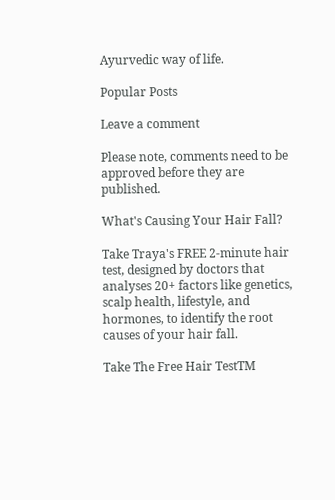Ayurvedic way of life.

Popular Posts

Leave a comment

Please note, comments need to be approved before they are published.

What's Causing Your Hair Fall?

Take Traya's FREE 2-minute hair test, designed by doctors that analyses 20+ factors like genetics, scalp health, lifestyle, and hormones, to identify the root causes of your hair fall.

Take The Free Hair TestTM